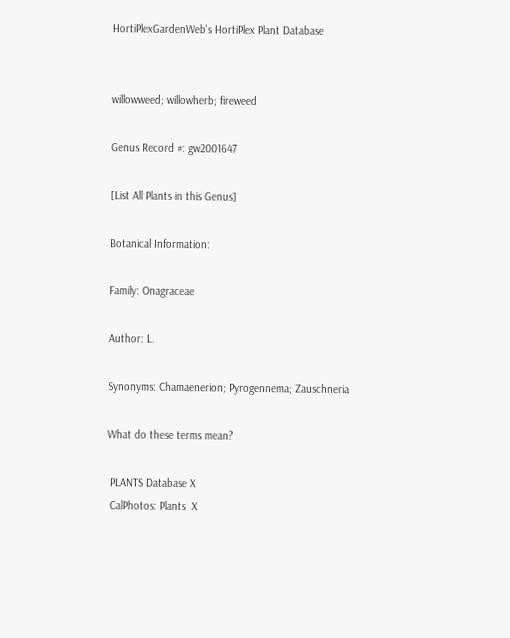HortiPlexGardenWeb's HortiPlex Plant Database


willowweed; willowherb; fireweed

Genus Record #: gw2001647

[List All Plants in this Genus]

Botanical Information:

Family: Onagraceae

Author: L.

Synonyms: Chamaenerion; Pyrogennema; Zauschneria

What do these terms mean?

 PLANTS Database X
 CalPhotos: Plants  X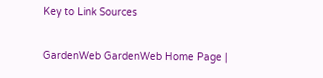Key to Link Sources

GardenWeb GardenWeb Home Page |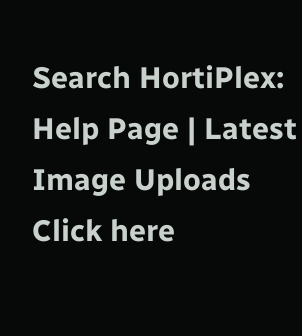Search HortiPlex:     Help Page | Latest Image Uploads
Click here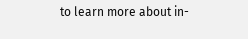to learn more about in-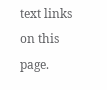text links on this page.